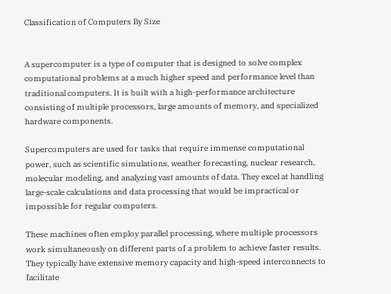Classification of Computers By Size


A supercomputer is a type of computer that is designed to solve complex computational problems at a much higher speed and performance level than traditional computers. It is built with a high-performance architecture consisting of multiple processors, large amounts of memory, and specialized hardware components.

Supercomputers are used for tasks that require immense computational power, such as scientific simulations, weather forecasting, nuclear research, molecular modeling, and analyzing vast amounts of data. They excel at handling large-scale calculations and data processing that would be impractical or impossible for regular computers.

These machines often employ parallel processing, where multiple processors work simultaneously on different parts of a problem to achieve faster results. They typically have extensive memory capacity and high-speed interconnects to facilitate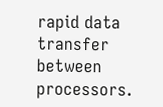rapid data transfer between processors.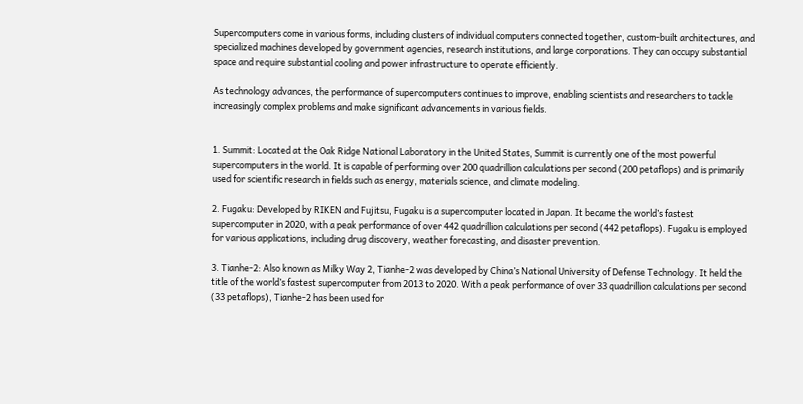Supercomputers come in various forms, including clusters of individual computers connected together, custom-built architectures, and specialized machines developed by government agencies, research institutions, and large corporations. They can occupy substantial space and require substantial cooling and power infrastructure to operate efficiently.

As technology advances, the performance of supercomputers continues to improve, enabling scientists and researchers to tackle increasingly complex problems and make significant advancements in various fields.


1. Summit: Located at the Oak Ridge National Laboratory in the United States, Summit is currently one of the most powerful supercomputers in the world. It is capable of performing over 200 quadrillion calculations per second (200 petaflops) and is primarily used for scientific research in fields such as energy, materials science, and climate modeling.

2. Fugaku: Developed by RIKEN and Fujitsu, Fugaku is a supercomputer located in Japan. It became the world’s fastest supercomputer in 2020, with a peak performance of over 442 quadrillion calculations per second (442 petaflops). Fugaku is employed for various applications, including drug discovery, weather forecasting, and disaster prevention.

3. Tianhe-2: Also known as Milky Way 2, Tianhe-2 was developed by China’s National University of Defense Technology. It held the title of the world’s fastest supercomputer from 2013 to 2020. With a peak performance of over 33 quadrillion calculations per second (33 petaflops), Tianhe-2 has been used for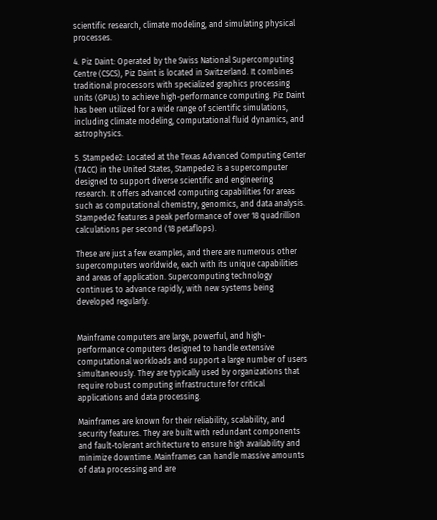scientific research, climate modeling, and simulating physical processes.

4. Piz Daint: Operated by the Swiss National Supercomputing Centre (CSCS), Piz Daint is located in Switzerland. It combines traditional processors with specialized graphics processing units (GPUs) to achieve high-performance computing. Piz Daint has been utilized for a wide range of scientific simulations, including climate modeling, computational fluid dynamics, and astrophysics.

5. Stampede2: Located at the Texas Advanced Computing Center (TACC) in the United States, Stampede2 is a supercomputer designed to support diverse scientific and engineering research. It offers advanced computing capabilities for areas such as computational chemistry, genomics, and data analysis. Stampede2 features a peak performance of over 18 quadrillion calculations per second (18 petaflops).

These are just a few examples, and there are numerous other supercomputers worldwide, each with its unique capabilities and areas of application. Supercomputing technology continues to advance rapidly, with new systems being developed regularly.


Mainframe computers are large, powerful, and high-performance computers designed to handle extensive computational workloads and support a large number of users simultaneously. They are typically used by organizations that require robust computing infrastructure for critical applications and data processing.

Mainframes are known for their reliability, scalability, and security features. They are built with redundant components and fault-tolerant architecture to ensure high availability and minimize downtime. Mainframes can handle massive amounts of data processing and are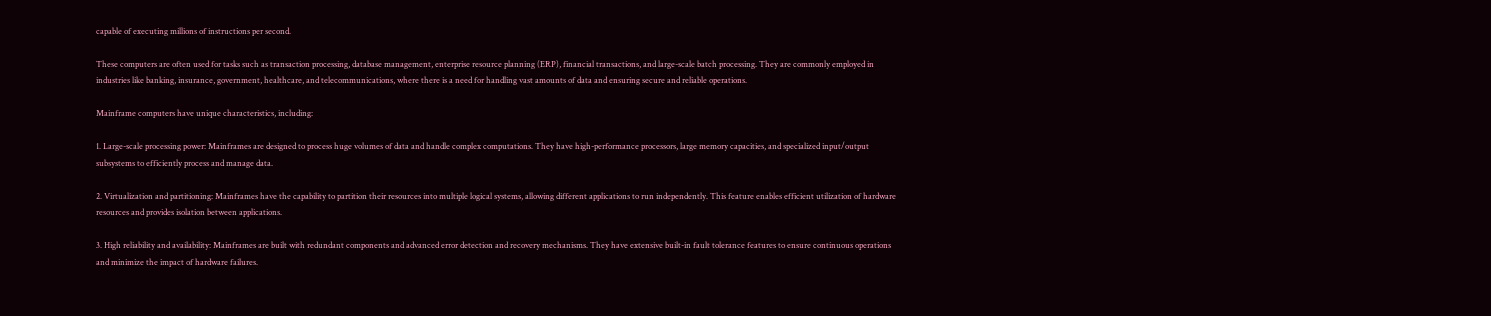capable of executing millions of instructions per second.

These computers are often used for tasks such as transaction processing, database management, enterprise resource planning (ERP), financial transactions, and large-scale batch processing. They are commonly employed in industries like banking, insurance, government, healthcare, and telecommunications, where there is a need for handling vast amounts of data and ensuring secure and reliable operations.

Mainframe computers have unique characteristics, including:

1. Large-scale processing power: Mainframes are designed to process huge volumes of data and handle complex computations. They have high-performance processors, large memory capacities, and specialized input/output subsystems to efficiently process and manage data.

2. Virtualization and partitioning: Mainframes have the capability to partition their resources into multiple logical systems, allowing different applications to run independently. This feature enables efficient utilization of hardware resources and provides isolation between applications.

3. High reliability and availability: Mainframes are built with redundant components and advanced error detection and recovery mechanisms. They have extensive built-in fault tolerance features to ensure continuous operations and minimize the impact of hardware failures.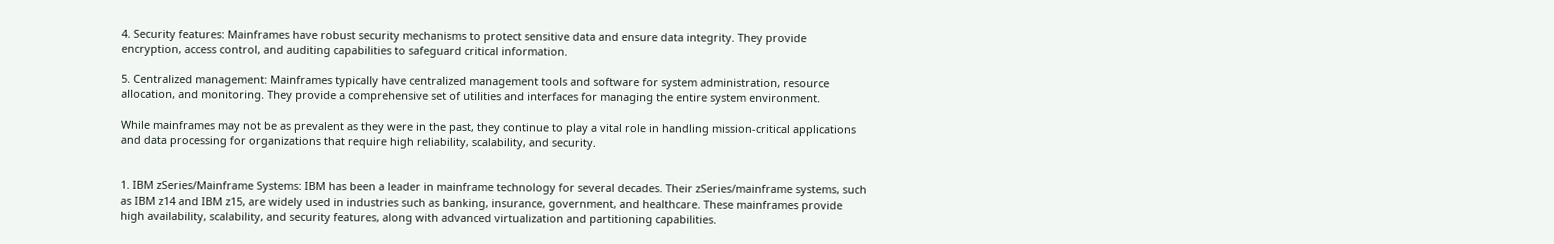4. Security features: Mainframes have robust security mechanisms to protect sensitive data and ensure data integrity. They provide encryption, access control, and auditing capabilities to safeguard critical information.

5. Centralized management: Mainframes typically have centralized management tools and software for system administration, resource allocation, and monitoring. They provide a comprehensive set of utilities and interfaces for managing the entire system environment.

While mainframes may not be as prevalent as they were in the past, they continue to play a vital role in handling mission-critical applications and data processing for organizations that require high reliability, scalability, and security.


1. IBM zSeries/Mainframe Systems: IBM has been a leader in mainframe technology for several decades. Their zSeries/mainframe systems, such as IBM z14 and IBM z15, are widely used in industries such as banking, insurance, government, and healthcare. These mainframes provide high availability, scalability, and security features, along with advanced virtualization and partitioning capabilities.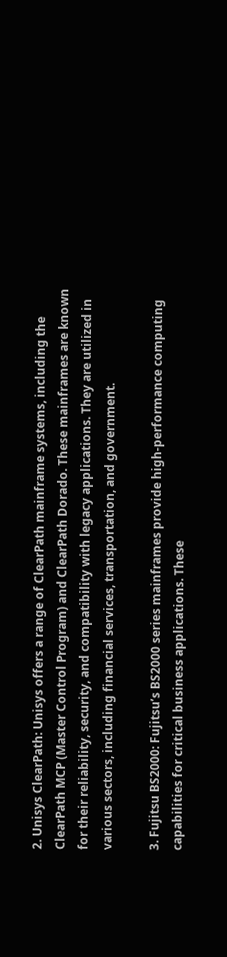2. Unisys ClearPath: Unisys offers a range of ClearPath mainframe systems, including the ClearPath MCP (Master Control Program) and ClearPath Dorado. These mainframes are known for their reliability, security, and compatibility with legacy applications. They are utilized in various sectors, including financial services, transportation, and government.

3. Fujitsu BS2000: Fujitsu’s BS2000 series mainframes provide high-performance computing capabilities for critical business applications. These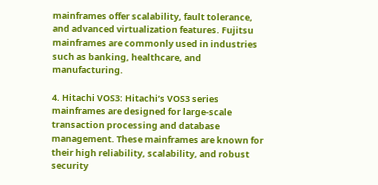mainframes offer scalability, fault tolerance, and advanced virtualization features. Fujitsu mainframes are commonly used in industries such as banking, healthcare, and manufacturing.

4. Hitachi VOS3: Hitachi’s VOS3 series mainframes are designed for large-scale transaction processing and database management. These mainframes are known for their high reliability, scalability, and robust security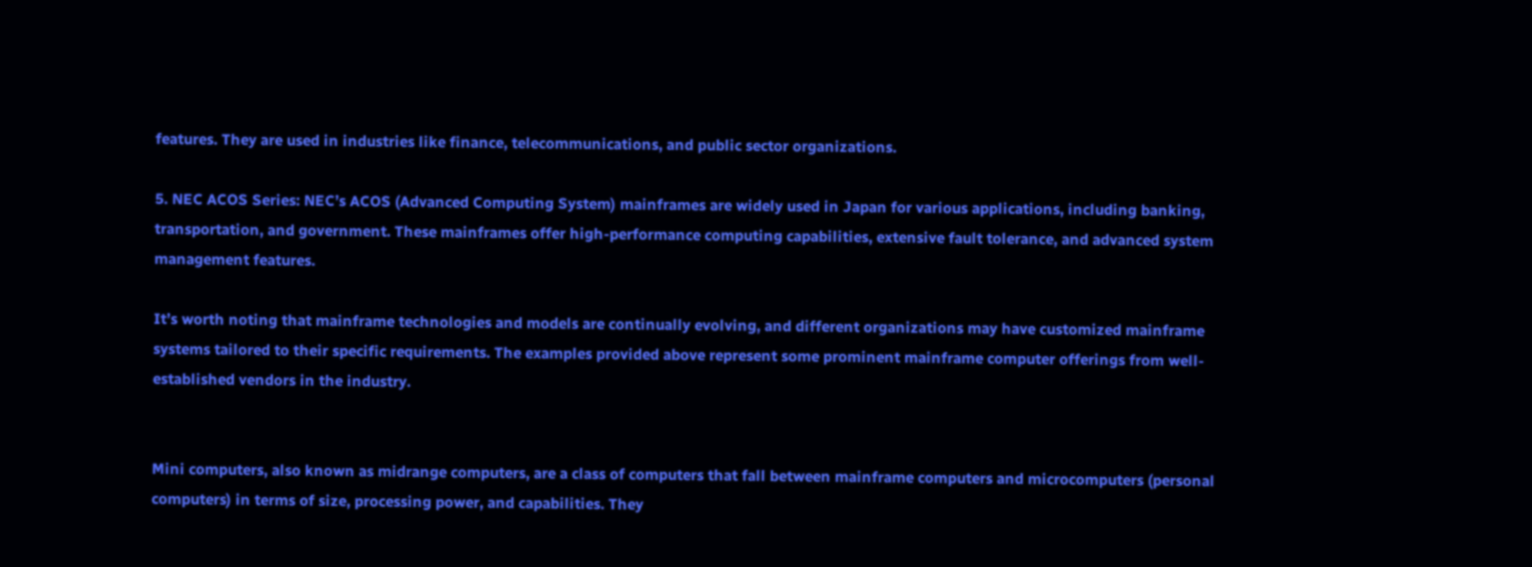features. They are used in industries like finance, telecommunications, and public sector organizations.

5. NEC ACOS Series: NEC’s ACOS (Advanced Computing System) mainframes are widely used in Japan for various applications, including banking, transportation, and government. These mainframes offer high-performance computing capabilities, extensive fault tolerance, and advanced system management features.

It’s worth noting that mainframe technologies and models are continually evolving, and different organizations may have customized mainframe systems tailored to their specific requirements. The examples provided above represent some prominent mainframe computer offerings from well-established vendors in the industry.


Mini computers, also known as midrange computers, are a class of computers that fall between mainframe computers and microcomputers (personal computers) in terms of size, processing power, and capabilities. They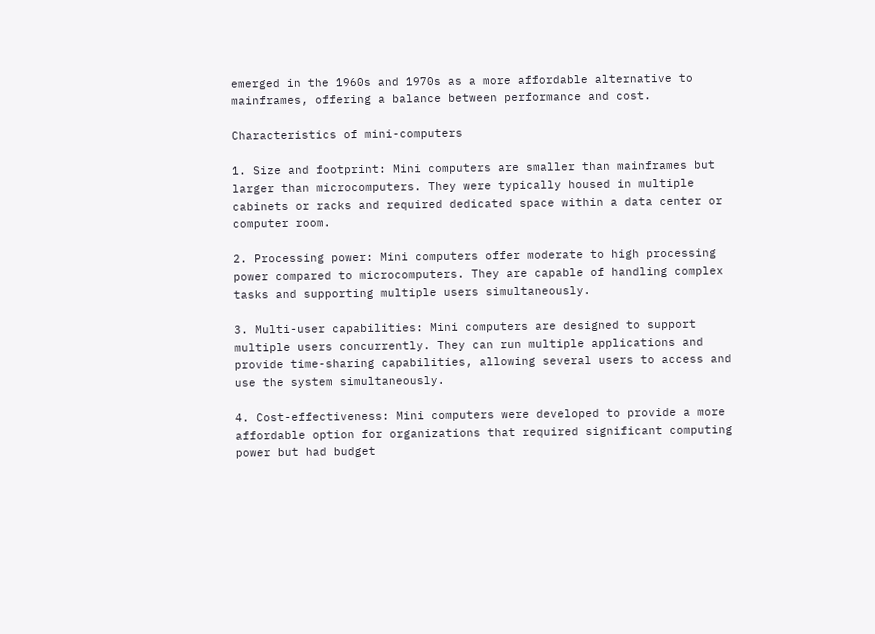emerged in the 1960s and 1970s as a more affordable alternative to mainframes, offering a balance between performance and cost.

Characteristics of mini-computers

1. Size and footprint: Mini computers are smaller than mainframes but larger than microcomputers. They were typically housed in multiple cabinets or racks and required dedicated space within a data center or computer room.

2. Processing power: Mini computers offer moderate to high processing power compared to microcomputers. They are capable of handling complex tasks and supporting multiple users simultaneously.

3. Multi-user capabilities: Mini computers are designed to support multiple users concurrently. They can run multiple applications and provide time-sharing capabilities, allowing several users to access and use the system simultaneously.

4. Cost-effectiveness: Mini computers were developed to provide a more affordable option for organizations that required significant computing power but had budget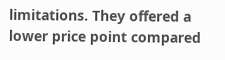limitations. They offered a lower price point compared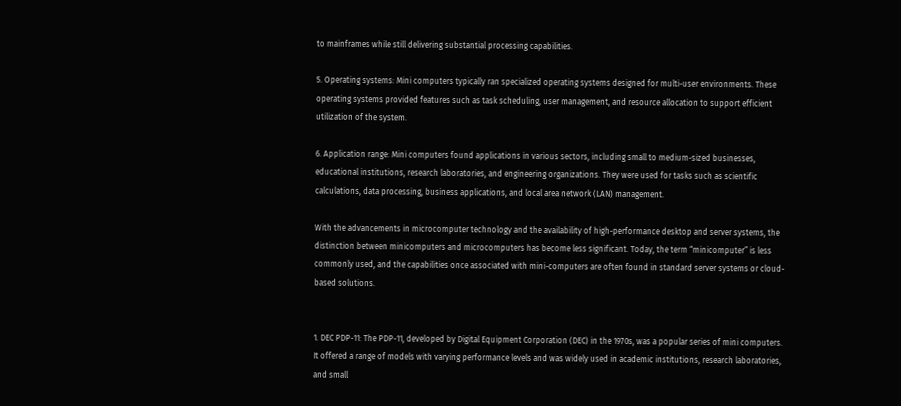to mainframes while still delivering substantial processing capabilities.

5. Operating systems: Mini computers typically ran specialized operating systems designed for multi-user environments. These operating systems provided features such as task scheduling, user management, and resource allocation to support efficient utilization of the system.

6. Application range: Mini computers found applications in various sectors, including small to medium-sized businesses, educational institutions, research laboratories, and engineering organizations. They were used for tasks such as scientific calculations, data processing, business applications, and local area network (LAN) management.

With the advancements in microcomputer technology and the availability of high-performance desktop and server systems, the distinction between minicomputers and microcomputers has become less significant. Today, the term “minicomputer” is less commonly used, and the capabilities once associated with mini-computers are often found in standard server systems or cloud-based solutions.


1. DEC PDP-11: The PDP-11, developed by Digital Equipment Corporation (DEC) in the 1970s, was a popular series of mini computers. It offered a range of models with varying performance levels and was widely used in academic institutions, research laboratories, and small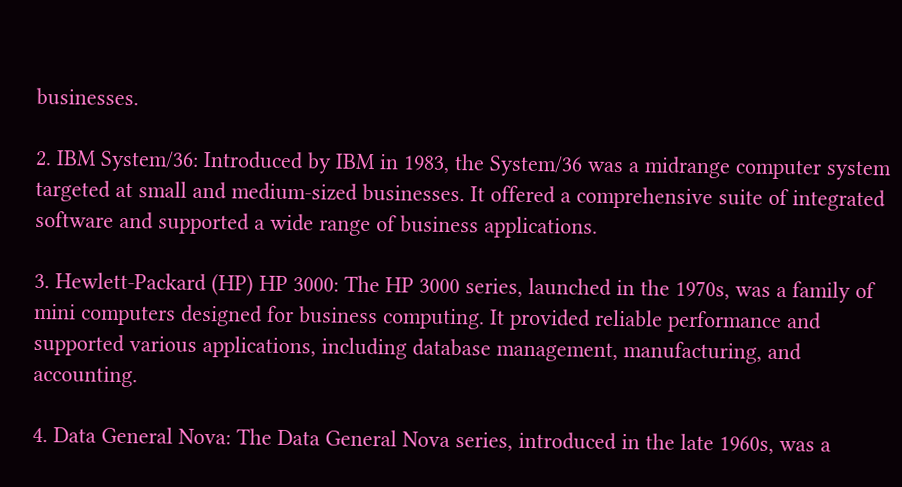businesses.

2. IBM System/36: Introduced by IBM in 1983, the System/36 was a midrange computer system targeted at small and medium-sized businesses. It offered a comprehensive suite of integrated software and supported a wide range of business applications.

3. Hewlett-Packard (HP) HP 3000: The HP 3000 series, launched in the 1970s, was a family of mini computers designed for business computing. It provided reliable performance and supported various applications, including database management, manufacturing, and accounting.

4. Data General Nova: The Data General Nova series, introduced in the late 1960s, was a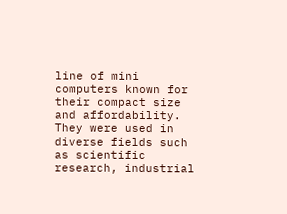line of mini computers known for their compact size and affordability. They were used in diverse fields such as scientific research, industrial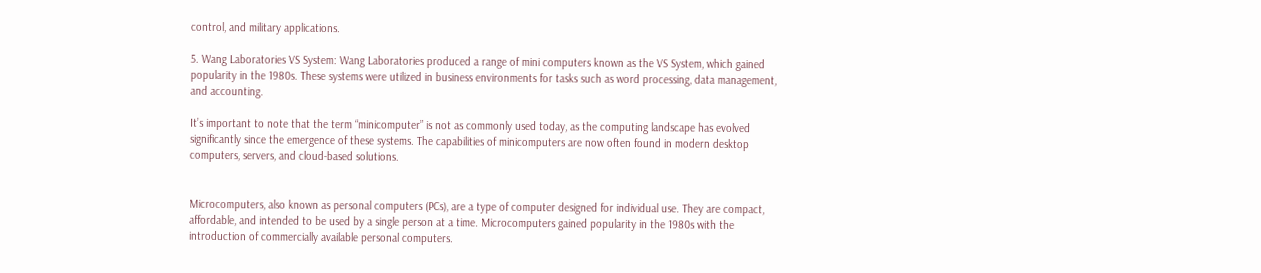control, and military applications.

5. Wang Laboratories VS System: Wang Laboratories produced a range of mini computers known as the VS System, which gained popularity in the 1980s. These systems were utilized in business environments for tasks such as word processing, data management, and accounting.

It’s important to note that the term “minicomputer” is not as commonly used today, as the computing landscape has evolved significantly since the emergence of these systems. The capabilities of minicomputers are now often found in modern desktop computers, servers, and cloud-based solutions.


Microcomputers, also known as personal computers (PCs), are a type of computer designed for individual use. They are compact, affordable, and intended to be used by a single person at a time. Microcomputers gained popularity in the 1980s with the introduction of commercially available personal computers.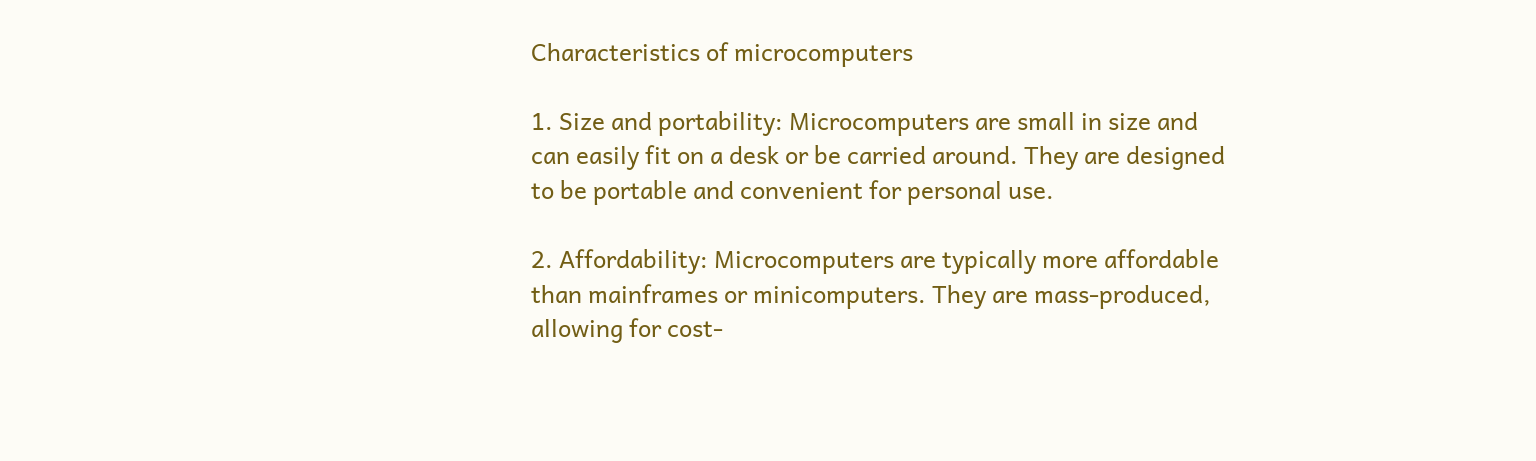Characteristics of microcomputers

1. Size and portability: Microcomputers are small in size and can easily fit on a desk or be carried around. They are designed to be portable and convenient for personal use.

2. Affordability: Microcomputers are typically more affordable than mainframes or minicomputers. They are mass-produced, allowing for cost-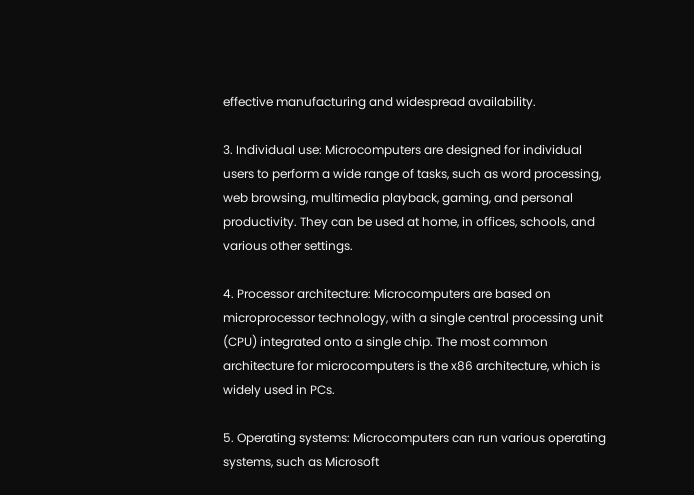effective manufacturing and widespread availability.

3. Individual use: Microcomputers are designed for individual users to perform a wide range of tasks, such as word processing, web browsing, multimedia playback, gaming, and personal productivity. They can be used at home, in offices, schools, and various other settings.

4. Processor architecture: Microcomputers are based on microprocessor technology, with a single central processing unit (CPU) integrated onto a single chip. The most common architecture for microcomputers is the x86 architecture, which is widely used in PCs.

5. Operating systems: Microcomputers can run various operating systems, such as Microsoft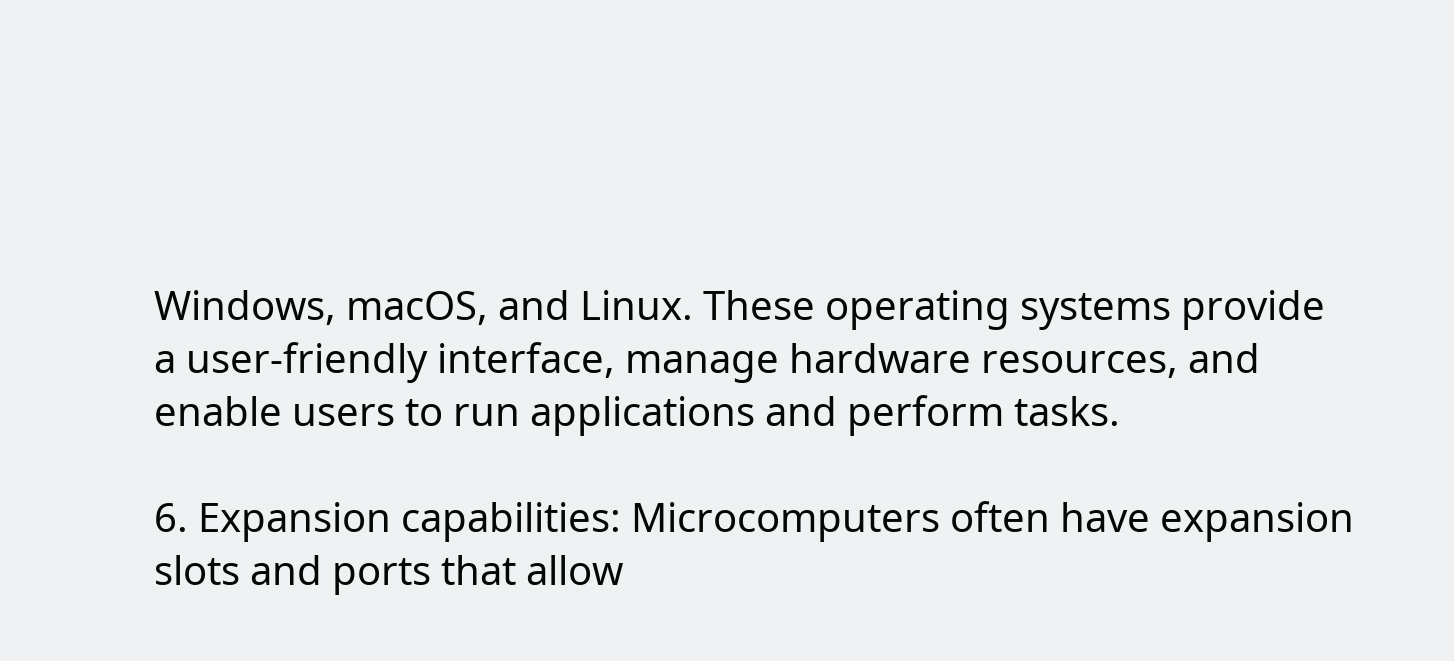Windows, macOS, and Linux. These operating systems provide a user-friendly interface, manage hardware resources, and enable users to run applications and perform tasks.

6. Expansion capabilities: Microcomputers often have expansion slots and ports that allow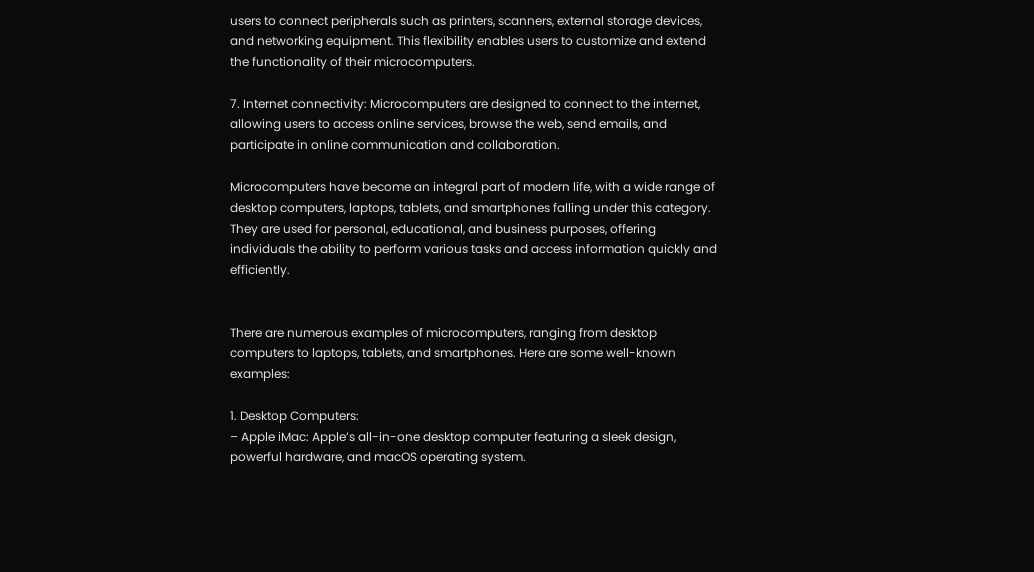users to connect peripherals such as printers, scanners, external storage devices, and networking equipment. This flexibility enables users to customize and extend the functionality of their microcomputers.

7. Internet connectivity: Microcomputers are designed to connect to the internet, allowing users to access online services, browse the web, send emails, and participate in online communication and collaboration.

Microcomputers have become an integral part of modern life, with a wide range of desktop computers, laptops, tablets, and smartphones falling under this category. They are used for personal, educational, and business purposes, offering individuals the ability to perform various tasks and access information quickly and efficiently.


There are numerous examples of microcomputers, ranging from desktop computers to laptops, tablets, and smartphones. Here are some well-known examples:

1. Desktop Computers:
– Apple iMac: Apple’s all-in-one desktop computer featuring a sleek design, powerful hardware, and macOS operating system.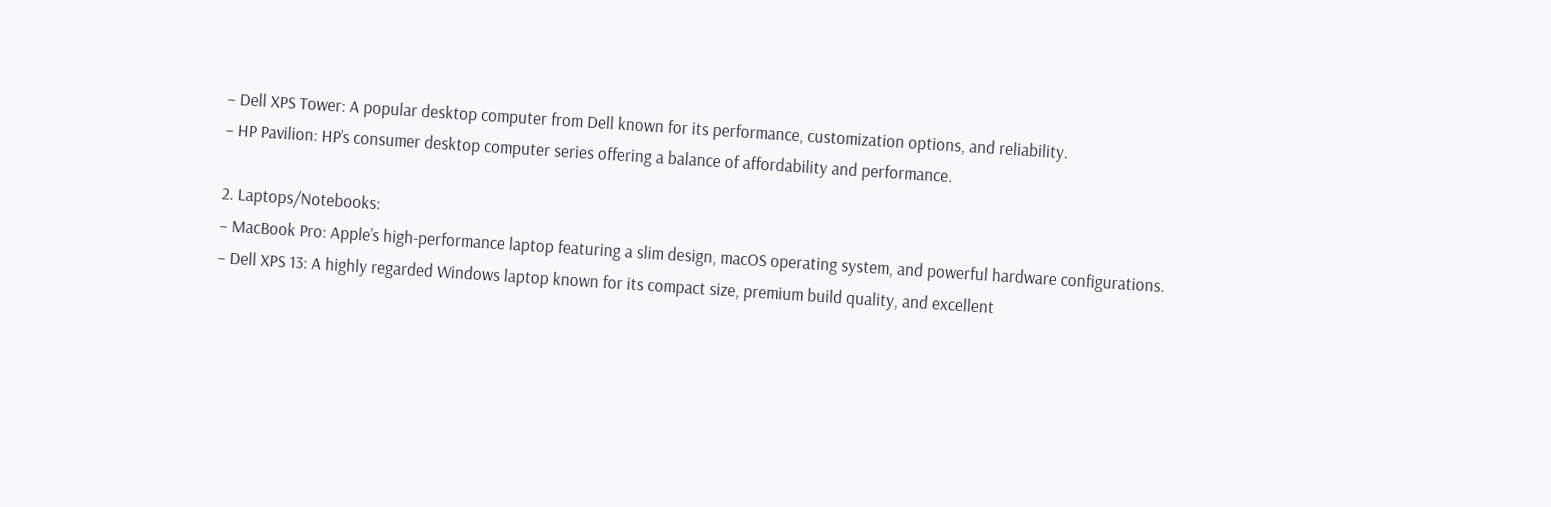– Dell XPS Tower: A popular desktop computer from Dell known for its performance, customization options, and reliability.
– HP Pavilion: HP’s consumer desktop computer series offering a balance of affordability and performance.

2. Laptops/Notebooks:
– MacBook Pro: Apple’s high-performance laptop featuring a slim design, macOS operating system, and powerful hardware configurations.
– Dell XPS 13: A highly regarded Windows laptop known for its compact size, premium build quality, and excellent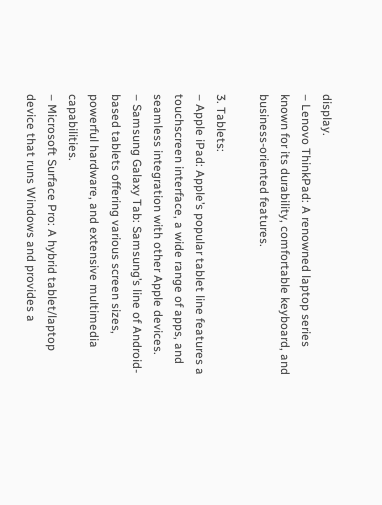display.
– Lenovo ThinkPad: A renowned laptop series known for its durability, comfortable keyboard, and business-oriented features.

3. Tablets:
– Apple iPad: Apple’s popular tablet line features a touchscreen interface, a wide range of apps, and seamless integration with other Apple devices.
– Samsung Galaxy Tab: Samsung’s line of Android-based tablets offering various screen sizes, powerful hardware, and extensive multimedia capabilities.
– Microsoft Surface Pro: A hybrid tablet/laptop device that runs Windows and provides a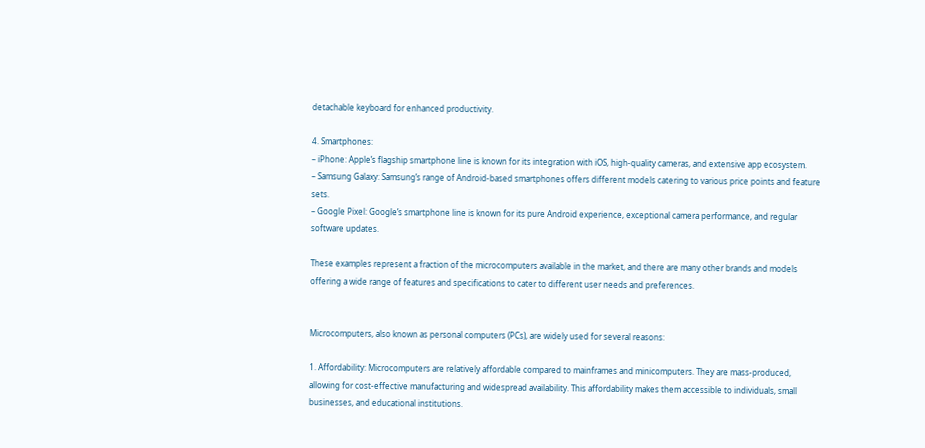detachable keyboard for enhanced productivity.

4. Smartphones:
– iPhone: Apple’s flagship smartphone line is known for its integration with iOS, high-quality cameras, and extensive app ecosystem.
– Samsung Galaxy: Samsung’s range of Android-based smartphones offers different models catering to various price points and feature sets.
– Google Pixel: Google’s smartphone line is known for its pure Android experience, exceptional camera performance, and regular software updates.

These examples represent a fraction of the microcomputers available in the market, and there are many other brands and models offering a wide range of features and specifications to cater to different user needs and preferences.


Microcomputers, also known as personal computers (PCs), are widely used for several reasons:

1. Affordability: Microcomputers are relatively affordable compared to mainframes and minicomputers. They are mass-produced, allowing for cost-effective manufacturing and widespread availability. This affordability makes them accessible to individuals, small businesses, and educational institutions.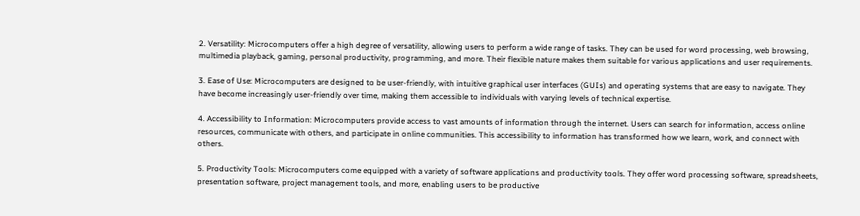2. Versatility: Microcomputers offer a high degree of versatility, allowing users to perform a wide range of tasks. They can be used for word processing, web browsing, multimedia playback, gaming, personal productivity, programming, and more. Their flexible nature makes them suitable for various applications and user requirements.

3. Ease of Use: Microcomputers are designed to be user-friendly, with intuitive graphical user interfaces (GUIs) and operating systems that are easy to navigate. They have become increasingly user-friendly over time, making them accessible to individuals with varying levels of technical expertise.

4. Accessibility to Information: Microcomputers provide access to vast amounts of information through the internet. Users can search for information, access online resources, communicate with others, and participate in online communities. This accessibility to information has transformed how we learn, work, and connect with others.

5. Productivity Tools: Microcomputers come equipped with a variety of software applications and productivity tools. They offer word processing software, spreadsheets, presentation software, project management tools, and more, enabling users to be productive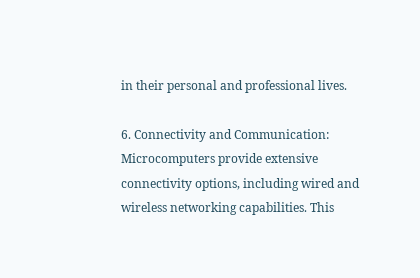in their personal and professional lives.

6. Connectivity and Communication: Microcomputers provide extensive connectivity options, including wired and wireless networking capabilities. This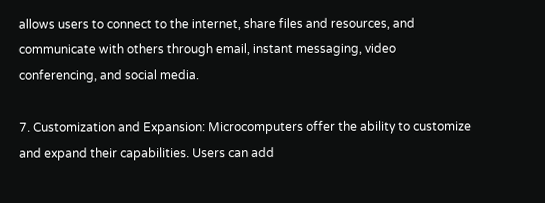allows users to connect to the internet, share files and resources, and communicate with others through email, instant messaging, video conferencing, and social media.

7. Customization and Expansion: Microcomputers offer the ability to customize and expand their capabilities. Users can add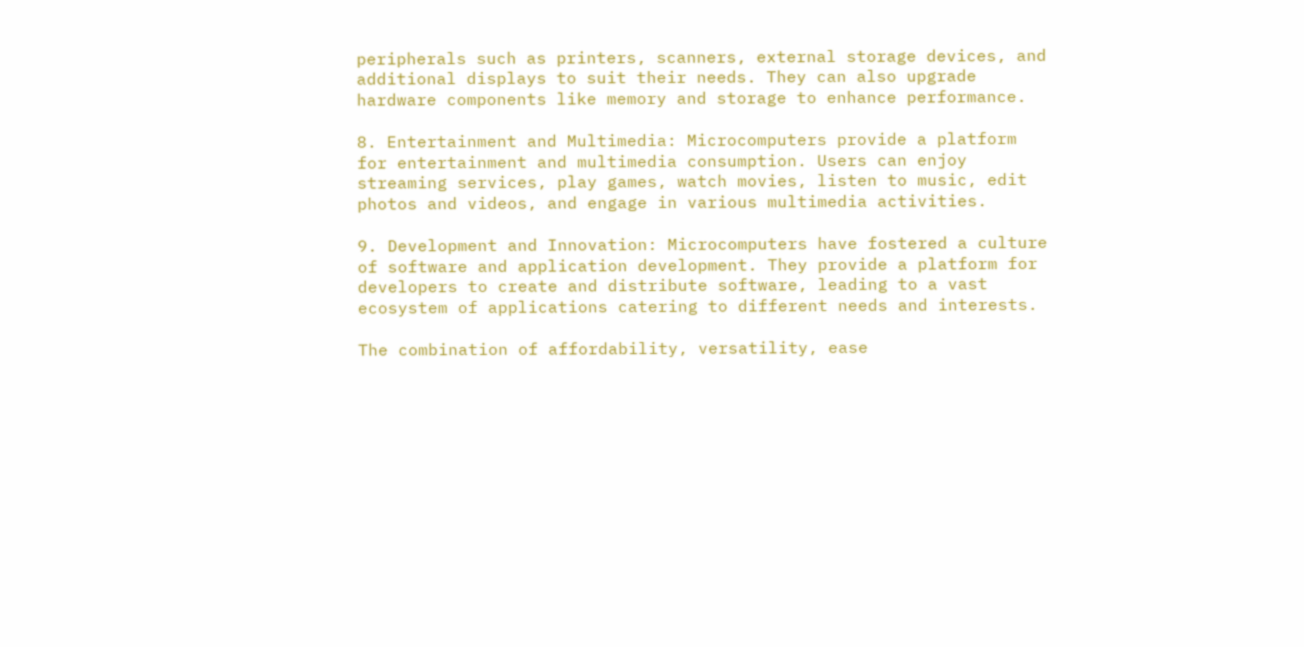peripherals such as printers, scanners, external storage devices, and additional displays to suit their needs. They can also upgrade hardware components like memory and storage to enhance performance.

8. Entertainment and Multimedia: Microcomputers provide a platform for entertainment and multimedia consumption. Users can enjoy streaming services, play games, watch movies, listen to music, edit photos and videos, and engage in various multimedia activities.

9. Development and Innovation: Microcomputers have fostered a culture of software and application development. They provide a platform for developers to create and distribute software, leading to a vast ecosystem of applications catering to different needs and interests.

The combination of affordability, versatility, ease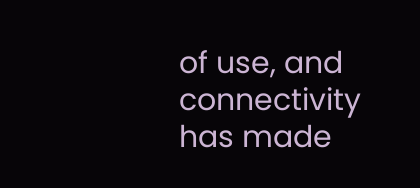of use, and connectivity has made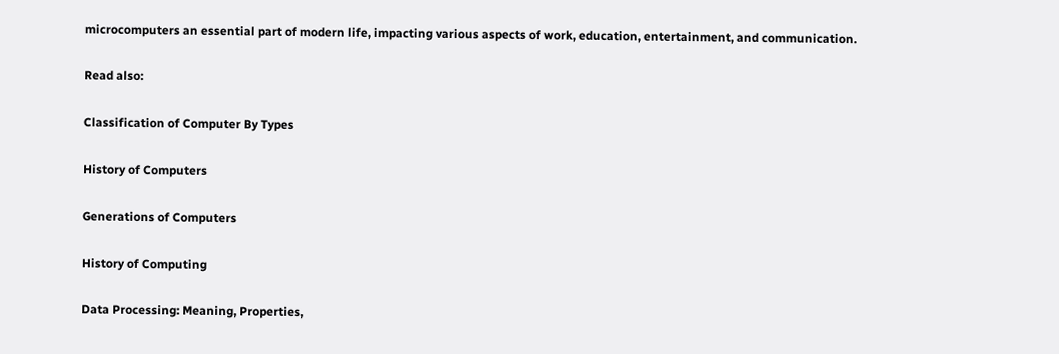microcomputers an essential part of modern life, impacting various aspects of work, education, entertainment, and communication.

Read also:

Classification of Computer By Types

History of Computers

Generations of Computers

History of Computing

Data Processing: Meaning, Properties,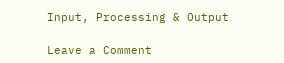Input, Processing & Output

Leave a Comment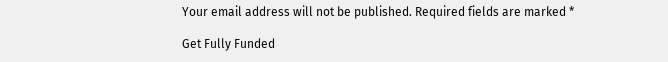Your email address will not be published. Required fields are marked *

Get Fully Funded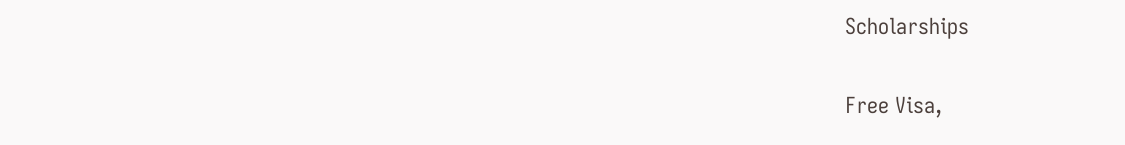Scholarships

Free Visa,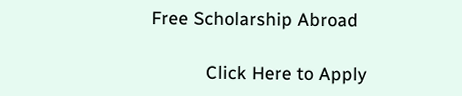Free Scholarship Abroad

           Click Here to Apply